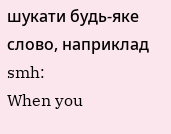шукати будь-яке слово, наприклад smh:
When you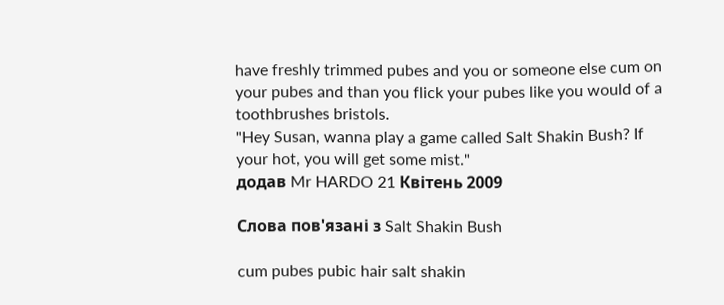have freshly trimmed pubes and you or someone else cum on your pubes and than you flick your pubes like you would of a toothbrushes bristols.
"Hey Susan, wanna play a game called Salt Shakin Bush? If your hot, you will get some mist."
додав Mr HARDO 21 Квітень 2009

Слова пов'язані з Salt Shakin Bush

cum pubes pubic hair salt shakin